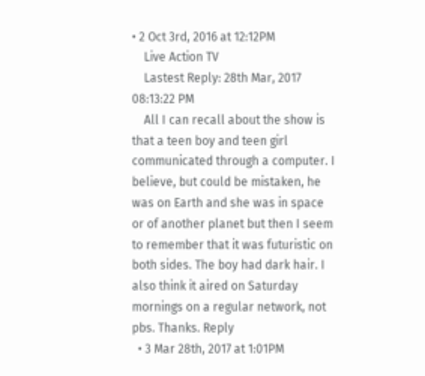• 2 Oct 3rd, 2016 at 12:12PM
    Live Action TV
    Lastest Reply: 28th Mar, 2017 08:13:22 PM
    All I can recall about the show is that a teen boy and teen girl communicated through a computer. I believe, but could be mistaken, he was on Earth and she was in space or of another planet but then I seem to remember that it was futuristic on both sides. The boy had dark hair. I also think it aired on Saturday mornings on a regular network, not pbs. Thanks. Reply
  • 3 Mar 28th, 2017 at 1:01PM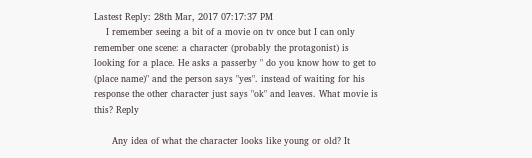Lastest Reply: 28th Mar, 2017 07:17:37 PM
    I remember seeing a bit of a movie on tv once but I can only remember one scene: a character (probably the protagonist) is looking for a place. He asks a passerby " do you know how to get to (place name)" and the person says "yes". instead of waiting for his response the other character just says "ok" and leaves. What movie is this? Reply

      Any idea of what the character looks like young or old? It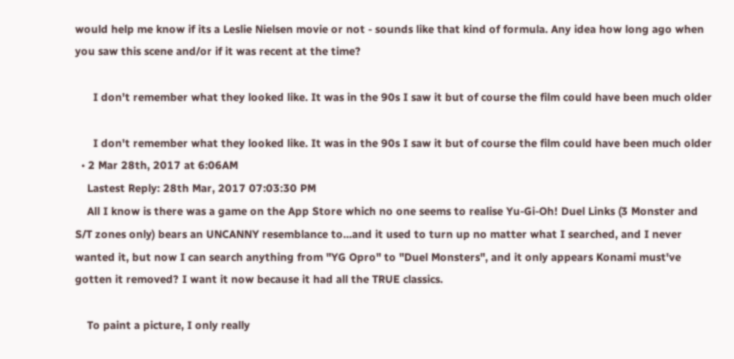would help me know if its a Leslie Nielsen movie or not - sounds like that kind of formula. Any idea how long ago when you saw this scene and/or if it was recent at the time?

      I don't remember what they looked like. It was in the 90s I saw it but of course the film could have been much older

      I don't remember what they looked like. It was in the 90s I saw it but of course the film could have been much older
  • 2 Mar 28th, 2017 at 6:06AM
    Lastest Reply: 28th Mar, 2017 07:03:30 PM
    All I know is there was a game on the App Store which no one seems to realise Yu-Gi-Oh! Duel Links (3 Monster and S/T zones only) bears an UNCANNY resemblance to...and it used to turn up no matter what I searched, and I never wanted it, but now I can search anything from "YG Opro" to "Duel Monsters", and it only appears Konami must've gotten it removed? I want it now because it had all the TRUE classics.

    To paint a picture, I only really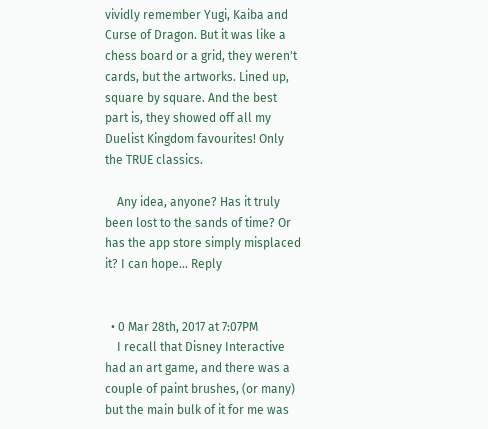vividly remember Yugi, Kaiba and Curse of Dragon. But it was like a chess board or a grid, they weren't cards, but the artworks. Lined up, square by square. And the best part is, they showed off all my Duelist Kingdom favourites! Only the TRUE classics.

    Any idea, anyone? Has it truly been lost to the sands of time? Or has the app store simply misplaced it? I can hope... Reply


  • 0 Mar 28th, 2017 at 7:07PM
    I recall that Disney Interactive had an art game, and there was a couple of paint brushes, (or many) but the main bulk of it for me was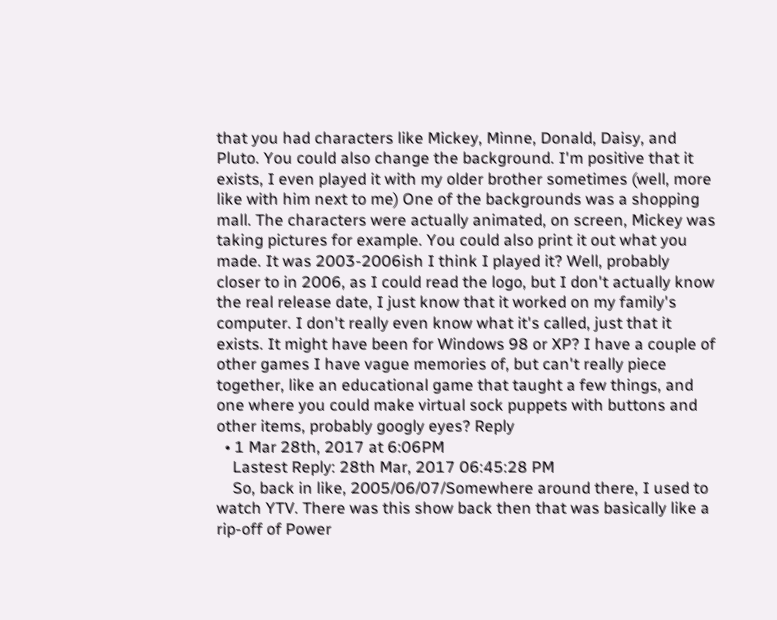that you had characters like Mickey, Minne, Donald, Daisy, and Pluto. You could also change the background. I'm positive that it exists, I even played it with my older brother sometimes (well, more like with him next to me) One of the backgrounds was a shopping mall. The characters were actually animated, on screen, Mickey was taking pictures for example. You could also print it out what you made. It was 2003-2006ish I think I played it? Well, probably closer to in 2006, as I could read the logo, but I don't actually know the real release date, I just know that it worked on my family's computer. I don't really even know what it's called, just that it exists. It might have been for Windows 98 or XP? I have a couple of other games I have vague memories of, but can't really piece together, like an educational game that taught a few things, and one where you could make virtual sock puppets with buttons and other items, probably googly eyes? Reply
  • 1 Mar 28th, 2017 at 6:06PM
    Lastest Reply: 28th Mar, 2017 06:45:28 PM
    So, back in like, 2005/06/07/Somewhere around there, I used to watch YTV. There was this show back then that was basically like a rip-off of Power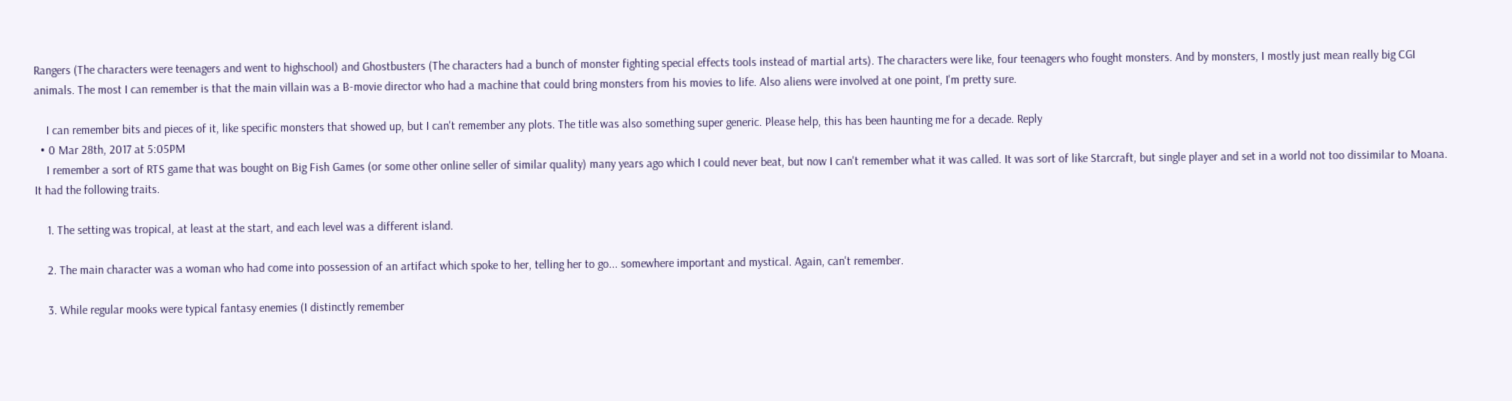Rangers (The characters were teenagers and went to highschool) and Ghostbusters (The characters had a bunch of monster fighting special effects tools instead of martial arts). The characters were like, four teenagers who fought monsters. And by monsters, I mostly just mean really big CGI animals. The most I can remember is that the main villain was a B-movie director who had a machine that could bring monsters from his movies to life. Also aliens were involved at one point, I'm pretty sure.

    I can remember bits and pieces of it, like specific monsters that showed up, but I can't remember any plots. The title was also something super generic. Please help, this has been haunting me for a decade. Reply
  • 0 Mar 28th, 2017 at 5:05PM
    I remember a sort of RTS game that was bought on Big Fish Games (or some other online seller of similar quality) many years ago which I could never beat, but now I can't remember what it was called. It was sort of like Starcraft, but single player and set in a world not too dissimilar to Moana. It had the following traits.

    1. The setting was tropical, at least at the start, and each level was a different island.

    2. The main character was a woman who had come into possession of an artifact which spoke to her, telling her to go... somewhere important and mystical. Again, can't remember.

    3. While regular mooks were typical fantasy enemies (I distinctly remember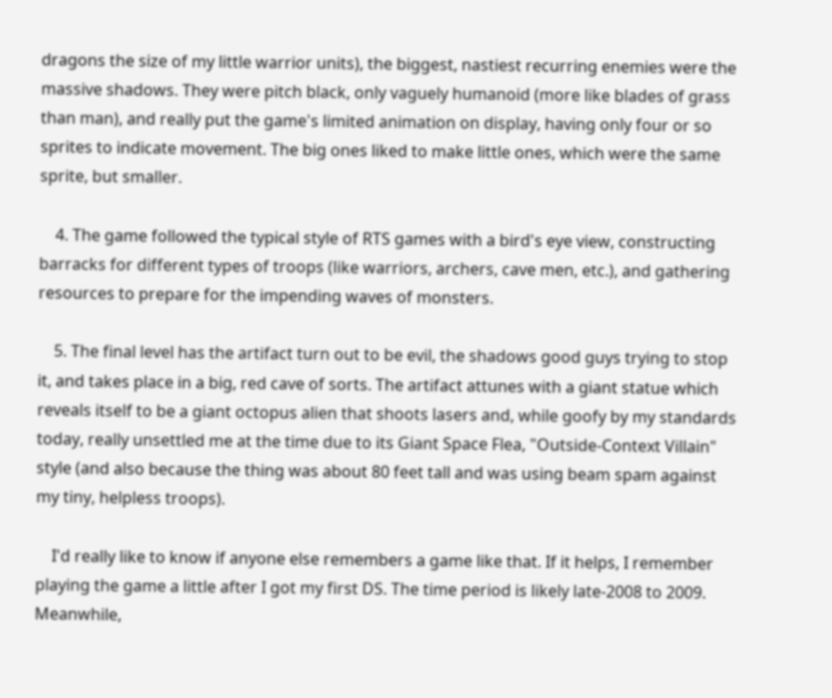dragons the size of my little warrior units), the biggest, nastiest recurring enemies were the massive shadows. They were pitch black, only vaguely humanoid (more like blades of grass than man), and really put the game's limited animation on display, having only four or so sprites to indicate movement. The big ones liked to make little ones, which were the same sprite, but smaller.

    4. The game followed the typical style of RTS games with a bird's eye view, constructing barracks for different types of troops (like warriors, archers, cave men, etc.), and gathering resources to prepare for the impending waves of monsters.

    5. The final level has the artifact turn out to be evil, the shadows good guys trying to stop it, and takes place in a big, red cave of sorts. The artifact attunes with a giant statue which reveals itself to be a giant octopus alien that shoots lasers and, while goofy by my standards today, really unsettled me at the time due to its Giant Space Flea, "Outside-Context Villain" style (and also because the thing was about 80 feet tall and was using beam spam against my tiny, helpless troops).

    I'd really like to know if anyone else remembers a game like that. If it helps, I remember playing the game a little after I got my first DS. The time period is likely late-2008 to 2009. Meanwhile,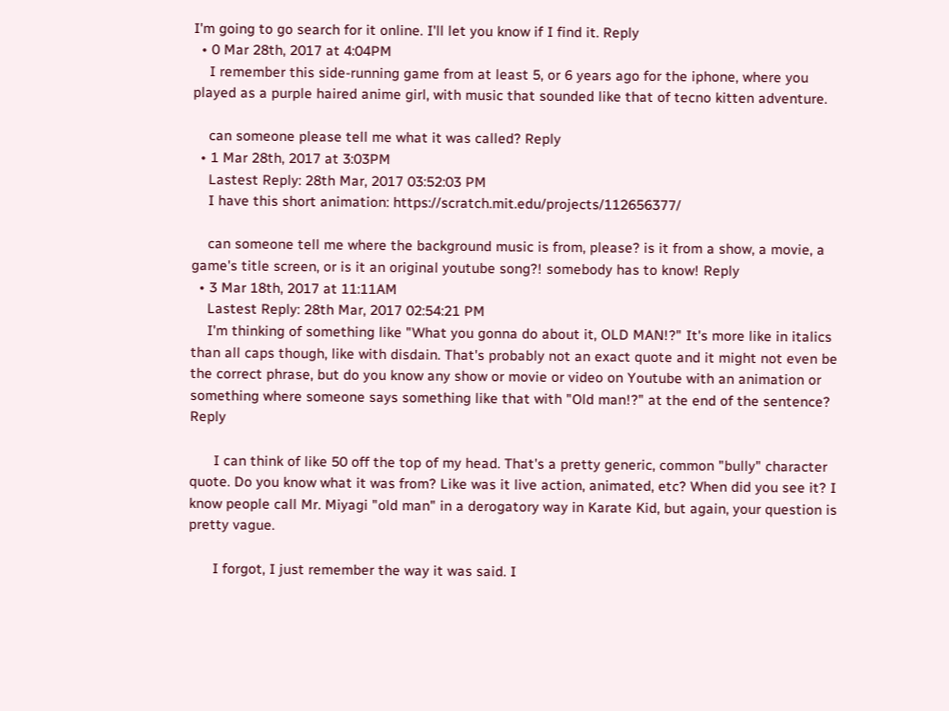I'm going to go search for it online. I'll let you know if I find it. Reply
  • 0 Mar 28th, 2017 at 4:04PM
    I remember this side-running game from at least 5, or 6 years ago for the iphone, where you played as a purple haired anime girl, with music that sounded like that of tecno kitten adventure.

    can someone please tell me what it was called? Reply
  • 1 Mar 28th, 2017 at 3:03PM
    Lastest Reply: 28th Mar, 2017 03:52:03 PM
    I have this short animation: https://scratch.mit.edu/projects/112656377/

    can someone tell me where the background music is from, please? is it from a show, a movie, a game's title screen, or is it an original youtube song?! somebody has to know! Reply
  • 3 Mar 18th, 2017 at 11:11AM
    Lastest Reply: 28th Mar, 2017 02:54:21 PM
    I'm thinking of something like "What you gonna do about it, OLD MAN!?" It's more like in italics than all caps though, like with disdain. That's probably not an exact quote and it might not even be the correct phrase, but do you know any show or movie or video on Youtube with an animation or something where someone says something like that with "Old man!?" at the end of the sentence? Reply

      I can think of like 50 off the top of my head. That's a pretty generic, common "bully" character quote. Do you know what it was from? Like was it live action, animated, etc? When did you see it? I know people call Mr. Miyagi "old man" in a derogatory way in Karate Kid, but again, your question is pretty vague.

      I forgot, I just remember the way it was said. I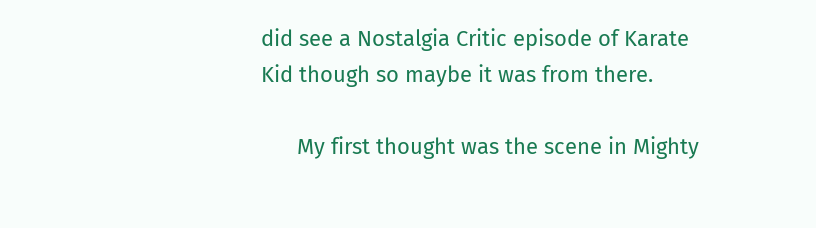did see a Nostalgia Critic episode of Karate Kid though so maybe it was from there.

      My first thought was the scene in Mighty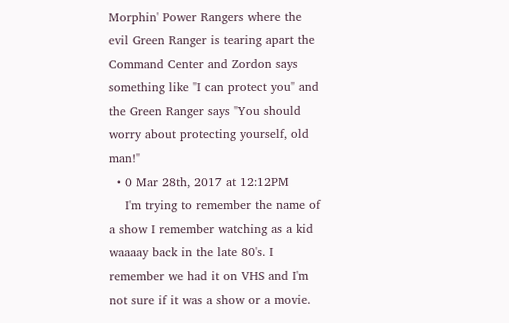Morphin' Power Rangers where the evil Green Ranger is tearing apart the Command Center and Zordon says something like "I can protect you" and the Green Ranger says "You should worry about protecting yourself, old man!"
  • 0 Mar 28th, 2017 at 12:12PM
    I'm trying to remember the name of a show I remember watching as a kid waaaay back in the late 80's. I remember we had it on VHS and I'm not sure if it was a show or a movie.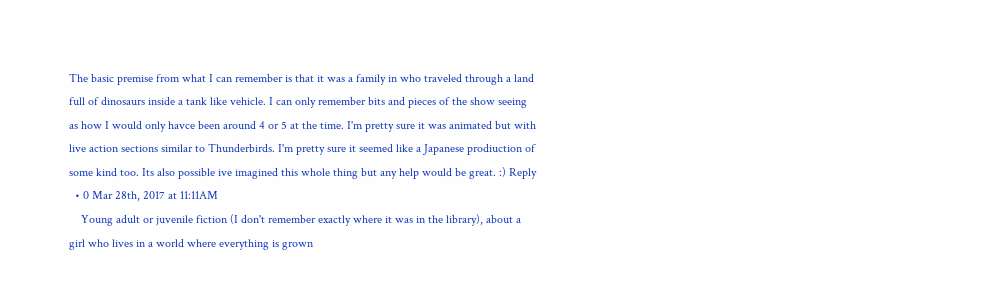The basic premise from what I can remember is that it was a family in who traveled through a land full of dinosaurs inside a tank like vehicle. I can only remember bits and pieces of the show seeing as how I would only havce been around 4 or 5 at the time. I'm pretty sure it was animated but with live action sections similar to Thunderbirds. I'm pretty sure it seemed like a Japanese prodiuction of some kind too. Its also possible ive imagined this whole thing but any help would be great. :) Reply
  • 0 Mar 28th, 2017 at 11:11AM
    Young adult or juvenile fiction (I don't remember exactly where it was in the library), about a girl who lives in a world where everything is grown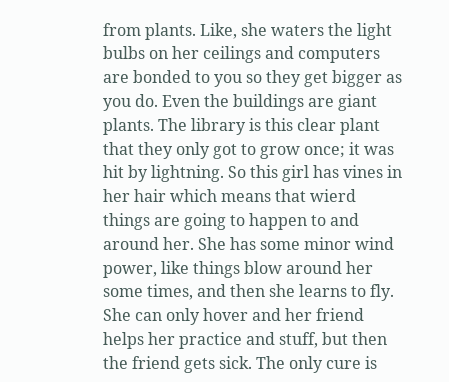from plants. Like, she waters the light bulbs on her ceilings and computers are bonded to you so they get bigger as you do. Even the buildings are giant plants. The library is this clear plant that they only got to grow once; it was hit by lightning. So this girl has vines in her hair which means that wierd things are going to happen to and around her. She has some minor wind power, like things blow around her some times, and then she learns to fly. She can only hover and her friend helps her practice and stuff, but then the friend gets sick. The only cure is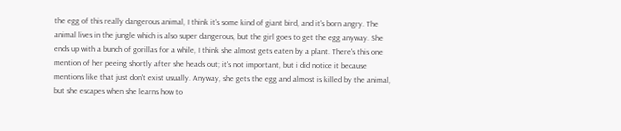the egg of this really dangerous animal, I think it's some kind of giant bird, and it's born angry. The animal lives in the jungle which is also super dangerous, but the girl goes to get the egg anyway. She ends up with a bunch of gorillas for a while, I think she almost gets eaten by a plant. There's this one mention of her peeing shortly after she heads out; it's not important, but i did notice it because mentions like that just don't exist usually. Anyway, she gets the egg and almost is killed by the animal, but she escapes when she learns how to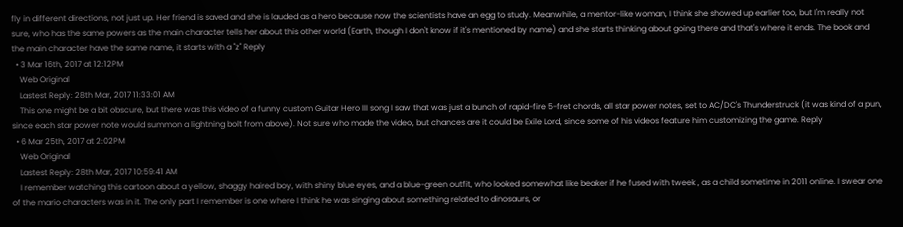fly in different directions, not just up. Her friend is saved and she is lauded as a hero because now the scientists have an egg to study. Meanwhile, a mentor-like woman, I think she showed up earlier too, but I'm really not sure, who has the same powers as the main character tells her about this other world (Earth, though I don't know if it's mentioned by name) and she starts thinking about going there and that's where it ends. The book and the main character have the same name, it starts with a "z" Reply
  • 3 Mar 16th, 2017 at 12:12PM
    Web Original
    Lastest Reply: 28th Mar, 2017 11:33:01 AM
    This one might be a bit obscure, but there was this video of a funny custom Guitar Hero III song I saw that was just a bunch of rapid-fire 5-fret chords, all star power notes, set to AC/DC's Thunderstruck (it was kind of a pun, since each star power note would summon a lightning bolt from above). Not sure who made the video, but chances are it could be Exile Lord, since some of his videos feature him customizing the game. Reply
  • 6 Mar 25th, 2017 at 2:02PM
    Web Original
    Lastest Reply: 28th Mar, 2017 10:59:41 AM
    I remember watching this cartoon about a yellow, shaggy haired boy, with shiny blue eyes, and a blue-green outfit, who looked somewhat like beaker if he fused with tweek , as a child sometime in 2011 online. I swear one of the mario characters was in it. The only part I remember is one where I think he was singing about something related to dinosaurs, or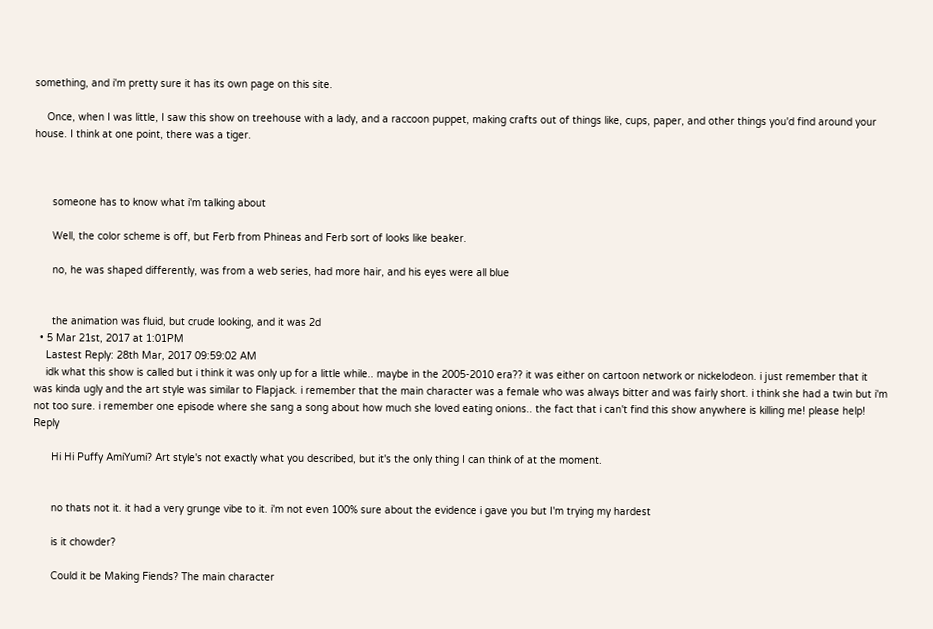something, and i'm pretty sure it has its own page on this site.

    Once, when I was little, I saw this show on treehouse with a lady, and a raccoon puppet, making crafts out of things like, cups, paper, and other things you'd find around your house. I think at one point, there was a tiger.



      someone has to know what i'm talking about

      Well, the color scheme is off, but Ferb from Phineas and Ferb sort of looks like beaker.

      no, he was shaped differently, was from a web series, had more hair, and his eyes were all blue


      the animation was fluid, but crude looking, and it was 2d
  • 5 Mar 21st, 2017 at 1:01PM
    Lastest Reply: 28th Mar, 2017 09:59:02 AM
    idk what this show is called but i think it was only up for a little while.. maybe in the 2005-2010 era?? it was either on cartoon network or nickelodeon. i just remember that it was kinda ugly and the art style was similar to Flapjack. i remember that the main character was a female who was always bitter and was fairly short. i think she had a twin but i'm not too sure. i remember one episode where she sang a song about how much she loved eating onions.. the fact that i can't find this show anywhere is killing me! please help! Reply

      Hi Hi Puffy AmiYumi? Art style's not exactly what you described, but it's the only thing I can think of at the moment.


      no thats not it. it had a very grunge vibe to it. i'm not even 100% sure about the evidence i gave you but I'm trying my hardest

      is it chowder?

      Could it be Making Fiends? The main character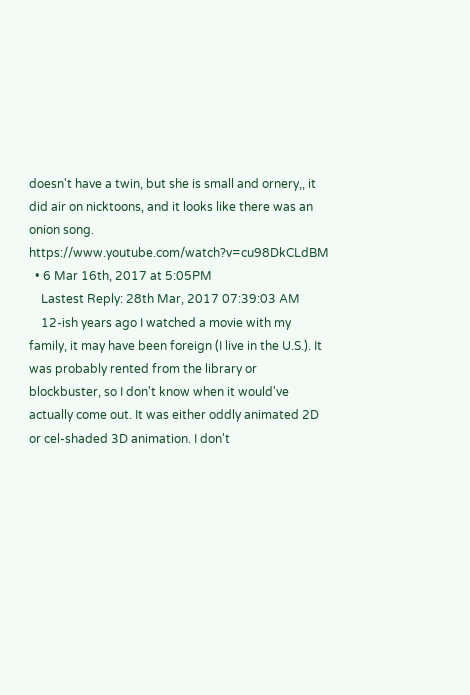doesn't have a twin, but she is small and ornery,, it did air on nicktoons, and it looks like there was an onion song. https://www.youtube.com/watch?v=cu98DkCLdBM
  • 6 Mar 16th, 2017 at 5:05PM
    Lastest Reply: 28th Mar, 2017 07:39:03 AM
    12-ish years ago I watched a movie with my family, it may have been foreign (I live in the U.S.). It was probably rented from the library or blockbuster, so I don't know when it would've actually come out. It was either oddly animated 2D or cel-shaded 3D animation. I don't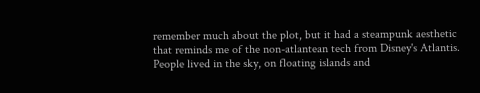remember much about the plot, but it had a steampunk aesthetic that reminds me of the non-atlantean tech from Disney's Atlantis. People lived in the sky, on floating islands and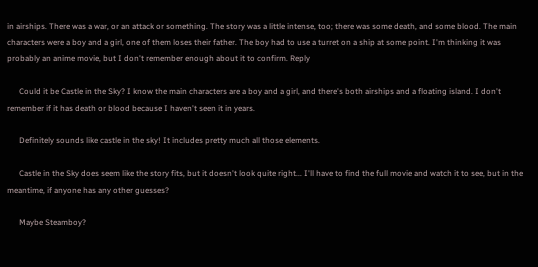in airships. There was a war, or an attack or something. The story was a little intense, too; there was some death, and some blood. The main characters were a boy and a girl, one of them loses their father. The boy had to use a turret on a ship at some point. I'm thinking it was probably an anime movie, but I don't remember enough about it to confirm. Reply

      Could it be Castle in the Sky? I know the main characters are a boy and a girl, and there's both airships and a floating island. I don't remember if it has death or blood because I haven't seen it in years.

      Definitely sounds like castle in the sky! It includes pretty much all those elements.

      Castle in the Sky does seem like the story fits, but it doesn't look quite right... I'll have to find the full movie and watch it to see, but in the meantime, if anyone has any other guesses?

      Maybe Steamboy?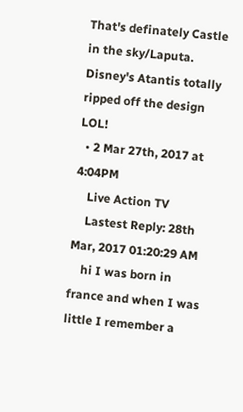That's definately Castle in the sky/Laputa. Disney's Atantis totally ripped off the design LOL!
  • 2 Mar 27th, 2017 at 4:04PM
    Live Action TV
    Lastest Reply: 28th Mar, 2017 01:20:29 AM
    hi I was born in france and when I was little I remember a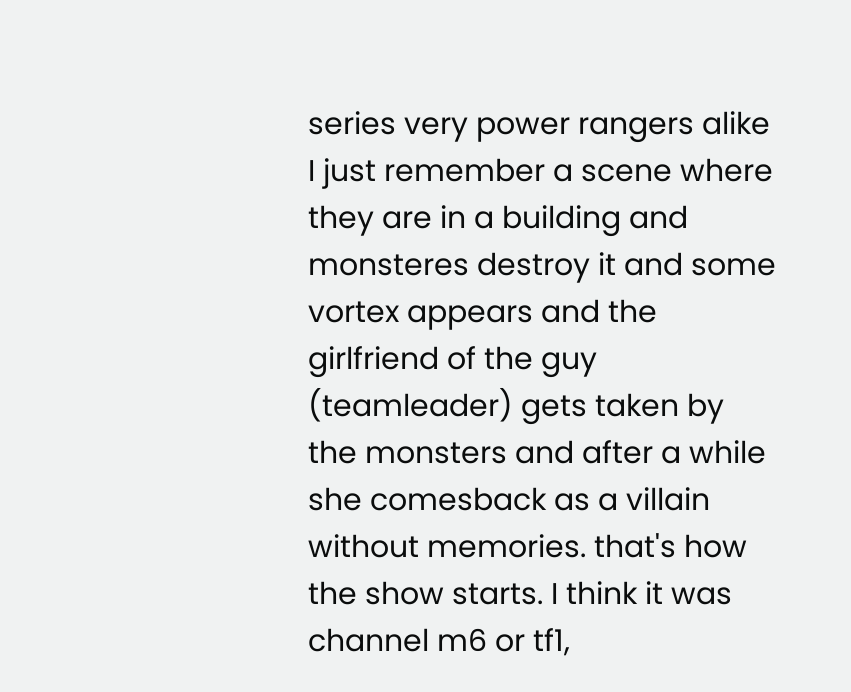series very power rangers alike I just remember a scene where they are in a building and monsteres destroy it and some vortex appears and the girlfriend of the guy (teamleader) gets taken by the monsters and after a while she comesback as a villain without memories. that's how the show starts. I think it was channel m6 or tf1,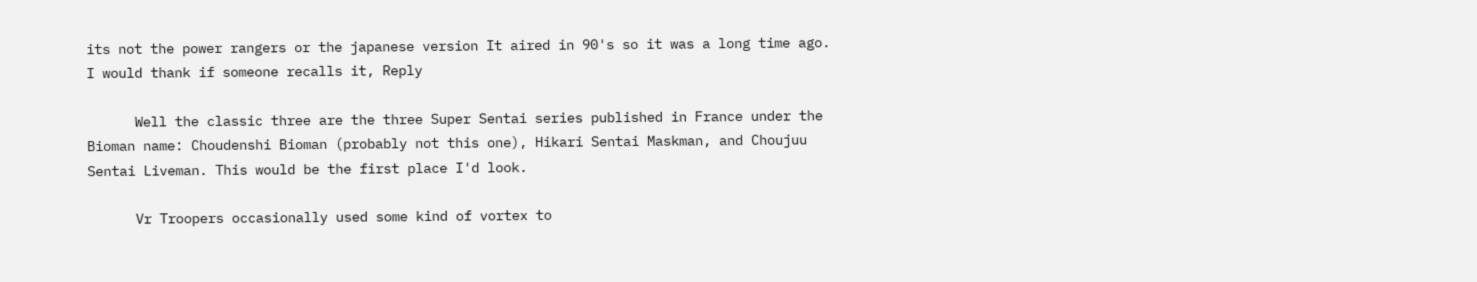its not the power rangers or the japanese version It aired in 90's so it was a long time ago. I would thank if someone recalls it, Reply

      Well the classic three are the three Super Sentai series published in France under the Bioman name: Choudenshi Bioman (probably not this one), Hikari Sentai Maskman, and Choujuu Sentai Liveman. This would be the first place I'd look.

      Vr Troopers occasionally used some kind of vortex to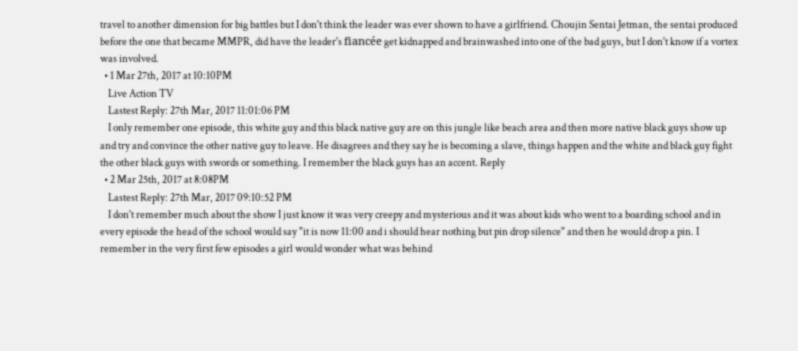travel to another dimension for big battles but I don't think the leader was ever shown to have a girlfriend. Choujin Sentai Jetman, the sentai produced before the one that became MMPR, did have the leader's fiancée get kidnapped and brainwashed into one of the bad guys, but I don't know if a vortex was involved.
  • 1 Mar 27th, 2017 at 10:10PM
    Live Action TV
    Lastest Reply: 27th Mar, 2017 11:01:06 PM
    I only remember one episode, this white guy and this black native guy are on this jungle like beach area and then more native black guys show up and try and convince the other native guy to leave. He disagrees and they say he is becoming a slave, things happen and the white and black guy fight the other black guys with swords or something. I remember the black guys has an accent. Reply
  • 2 Mar 25th, 2017 at 8:08PM
    Lastest Reply: 27th Mar, 2017 09:10:52 PM
    I don't remember much about the show I just know it was very creepy and mysterious and it was about kids who went to a boarding school and in every episode the head of the school would say "it is now 11:00 and i should hear nothing but pin drop silence" and then he would drop a pin. I remember in the very first few episodes a girl would wonder what was behind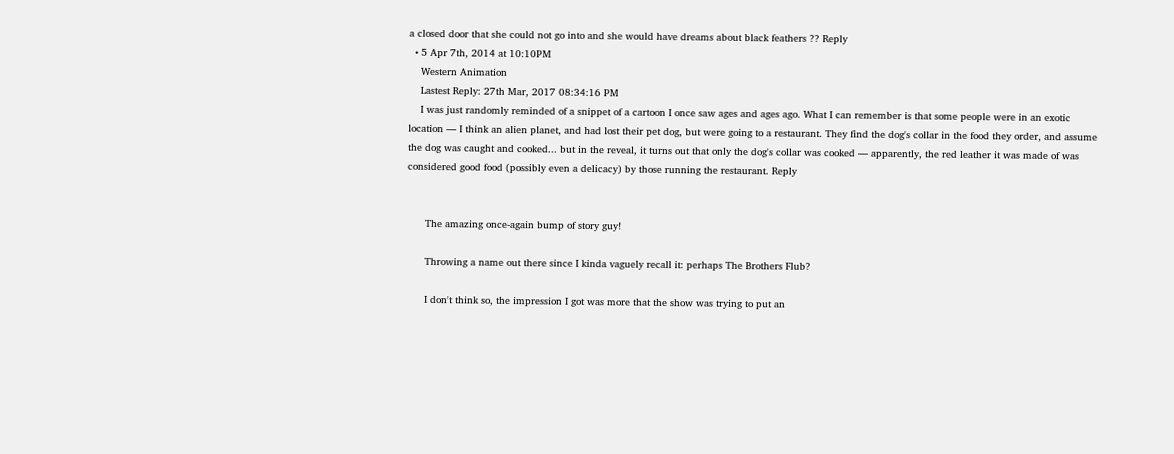a closed door that she could not go into and she would have dreams about black feathers ?? Reply
  • 5 Apr 7th, 2014 at 10:10PM
    Western Animation
    Lastest Reply: 27th Mar, 2017 08:34:16 PM
    I was just randomly reminded of a snippet of a cartoon I once saw ages and ages ago. What I can remember is that some people were in an exotic location — I think an alien planet, and had lost their pet dog, but were going to a restaurant. They find the dog's collar in the food they order, and assume the dog was caught and cooked... but in the reveal, it turns out that only the dog's collar was cooked — apparently, the red leather it was made of was considered good food (possibly even a delicacy) by those running the restaurant. Reply


      The amazing once-again bump of story guy!

      Throwing a name out there since I kinda vaguely recall it: perhaps The Brothers Flub?

      I don't think so, the impression I got was more that the show was trying to put an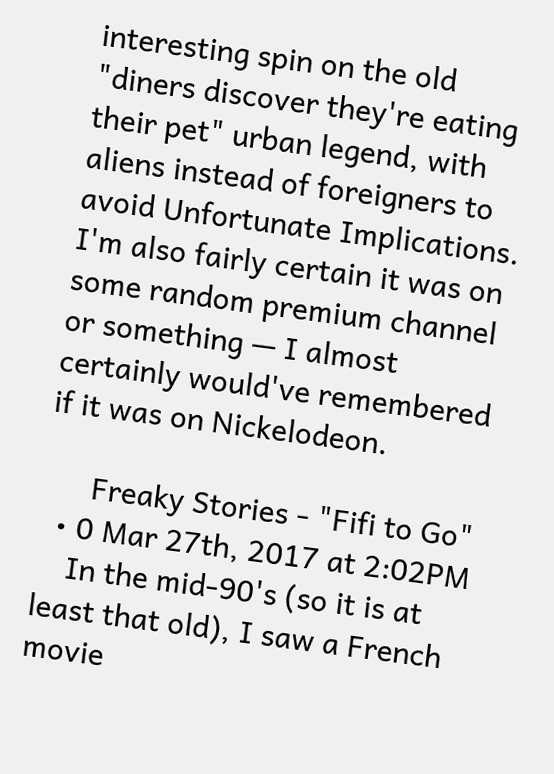interesting spin on the old "diners discover they're eating their pet" urban legend, with aliens instead of foreigners to avoid Unfortunate Implications. I'm also fairly certain it was on some random premium channel or something — I almost certainly would've remembered if it was on Nickelodeon.

      Freaky Stories - "Fifi to Go"
  • 0 Mar 27th, 2017 at 2:02PM
    In the mid-90's (so it is at least that old), I saw a French movie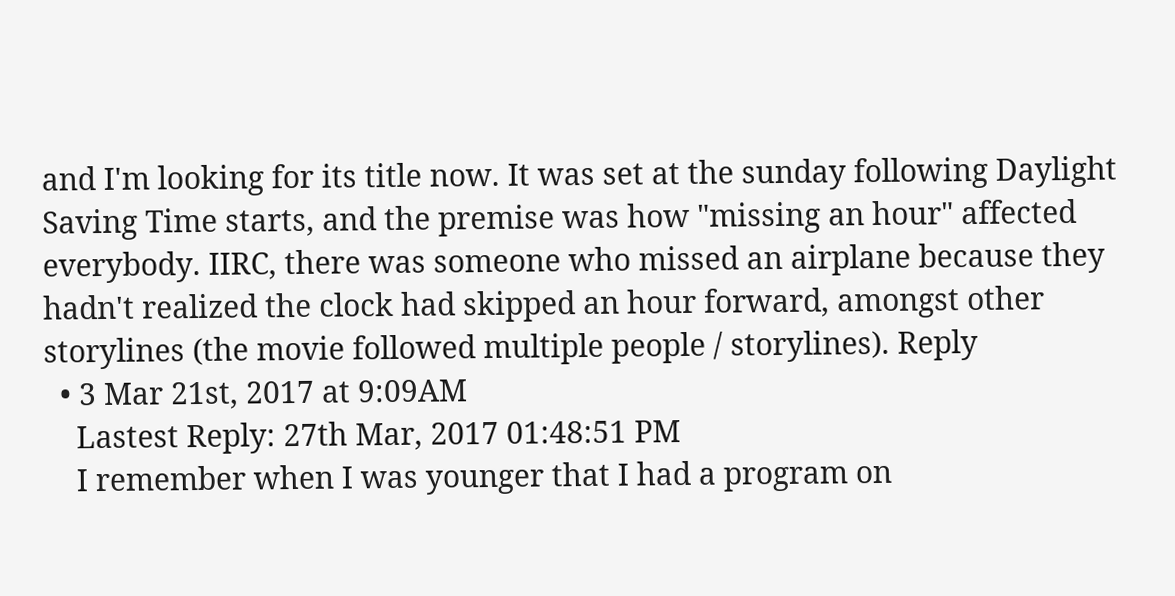and I'm looking for its title now. It was set at the sunday following Daylight Saving Time starts, and the premise was how "missing an hour" affected everybody. IIRC, there was someone who missed an airplane because they hadn't realized the clock had skipped an hour forward, amongst other storylines (the movie followed multiple people / storylines). Reply
  • 3 Mar 21st, 2017 at 9:09AM
    Lastest Reply: 27th Mar, 2017 01:48:51 PM
    I remember when I was younger that I had a program on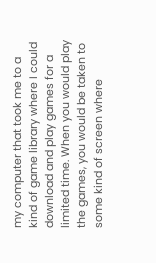my computer that took me to a kind of game library where I could download and play games for a limited time. When you would play the games, you would be taken to some kind of screen where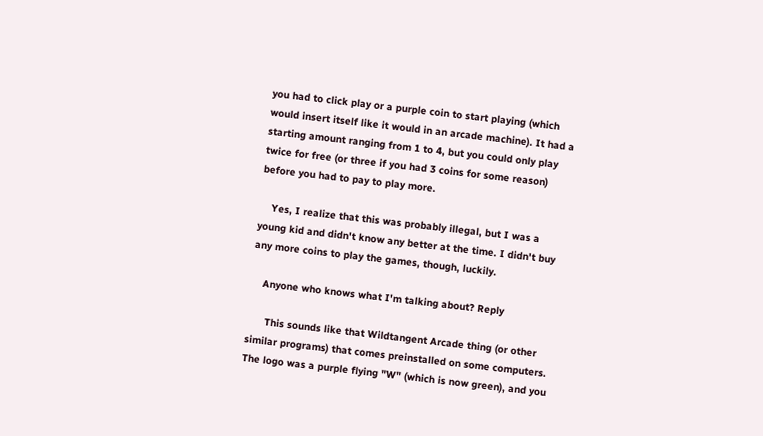you had to click play or a purple coin to start playing (which would insert itself like it would in an arcade machine). It had a starting amount ranging from 1 to 4, but you could only play twice for free (or three if you had 3 coins for some reason) before you had to pay to play more.

    Yes, I realize that this was probably illegal, but I was a young kid and didn't know any better at the time. I didn't buy any more coins to play the games, though, luckily.

    Anyone who knows what I'm talking about? Reply

      This sounds like that Wildtangent Arcade thing (or other similar programs) that comes preinstalled on some computers. The logo was a purple flying "W" (which is now green), and you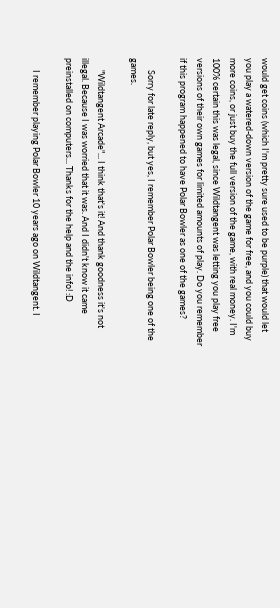would get coins (which I'm pretty sure used to be purple) that would let you play a watered-down version of the game for free, and you could buy more coins, or just buy the full version of the game, with real money. I'm 100% certain this was legal, since Wildtangent was letting you play free versions of their own games for limited amounts of play. Do you remember if this program happened to have Polar Bowler as one of the games?

      Sorry for late reply, but yes, I remember Polar Bowler being one of the games.

      "Wildtangent Arcade"... I think that's it! And thank goodness it's not illegal. Because I was worried that it was. And I didn't know it came preinstalled on computers... Thanks for the help and the info! :D

      I remember playing Polar Bowler 10 years ago on Wildtangent. I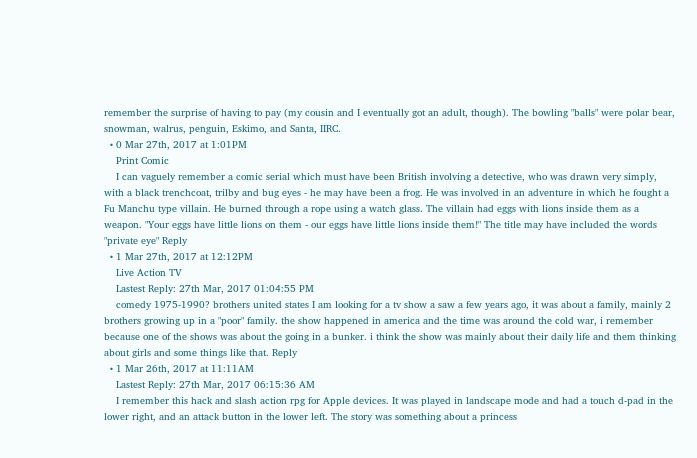remember the surprise of having to pay (my cousin and I eventually got an adult, though). The bowling "balls" were polar bear, snowman, walrus, penguin, Eskimo, and Santa, IIRC.
  • 0 Mar 27th, 2017 at 1:01PM
    Print Comic
    I can vaguely remember a comic serial which must have been British involving a detective, who was drawn very simply, with a black trenchcoat, trilby and bug eyes - he may have been a frog. He was involved in an adventure in which he fought a Fu Manchu type villain. He burned through a rope using a watch glass. The villain had eggs with lions inside them as a weapon. "Your eggs have little lions on them - our eggs have little lions inside them!" The title may have included the words "private eye" Reply
  • 1 Mar 27th, 2017 at 12:12PM
    Live Action TV
    Lastest Reply: 27th Mar, 2017 01:04:55 PM
    comedy 1975-1990? brothers united states I am looking for a tv show a saw a few years ago, it was about a family, mainly 2 brothers growing up in a "poor" family. the show happened in america and the time was around the cold war, i remember because one of the shows was about the going in a bunker. i think the show was mainly about their daily life and them thinking about girls and some things like that. Reply
  • 1 Mar 26th, 2017 at 11:11AM
    Lastest Reply: 27th Mar, 2017 06:15:36 AM
    I remember this hack and slash action rpg for Apple devices. It was played in landscape mode and had a touch d-pad in the lower right, and an attack button in the lower left. The story was something about a princess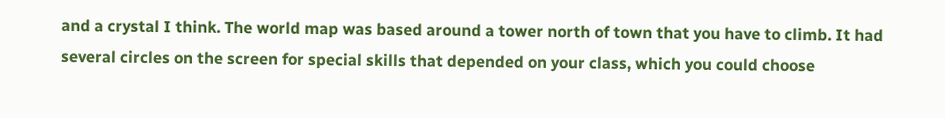and a crystal I think. The world map was based around a tower north of town that you have to climb. It had several circles on the screen for special skills that depended on your class, which you could choose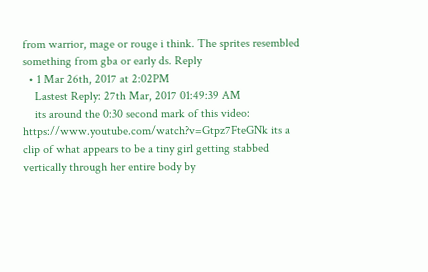from warrior, mage or rouge i think. The sprites resembled something from gba or early ds. Reply
  • 1 Mar 26th, 2017 at 2:02PM
    Lastest Reply: 27th Mar, 2017 01:49:39 AM
    its around the 0:30 second mark of this video: https://www.youtube.com/watch?v=Gtpz7FteGNk its a clip of what appears to be a tiny girl getting stabbed vertically through her entire body by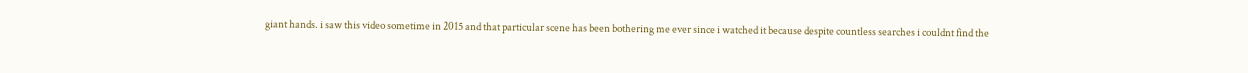giant hands. i saw this video sometime in 2015 and that particular scene has been bothering me ever since i watched it because despite countless searches i couldnt find the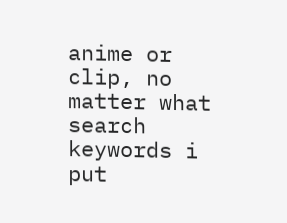anime or clip, no matter what search keywords i put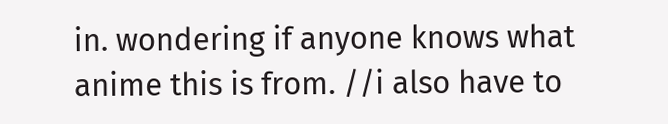in. wondering if anyone knows what anime this is from. //i also have to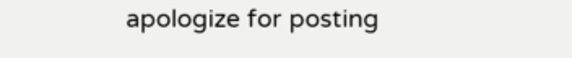apologize for posting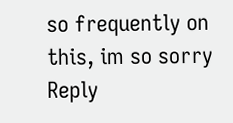so frequently on this, im so sorry Reply